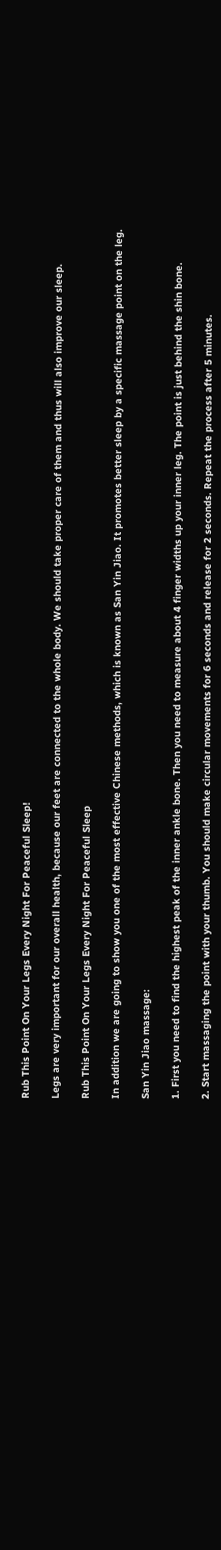Rub This Point On Your Legs Every Night For Peaceful Sleep!

Legs are very important for our overall health, because our feet are connected to the whole body. We should take proper care of them and thus will also improve our sleep.

Rub This Point On Your Legs Every Night For Peaceful Sleep

In addition we are going to show you one of the most effective Chinese methods, which is known as San Yin Jiao. It promotes better sleep by a specific massage point on the leg.

San Yin Jiao massage:

1. First you need to find the highest peak of the inner ankle bone. Then you need to measure about 4 finger widths up your inner leg. The point is just behind the shin bone.

2. Start massaging the point with your thumb. You should make circular movements for 6 seconds and release for 2 seconds. Repeat the process after 5 minutes.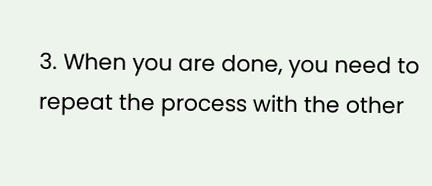3. When you are done, you need to repeat the process with the other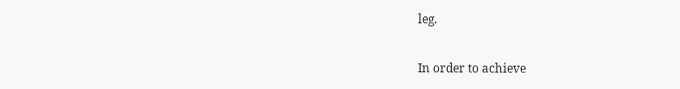leg.

In order to achieve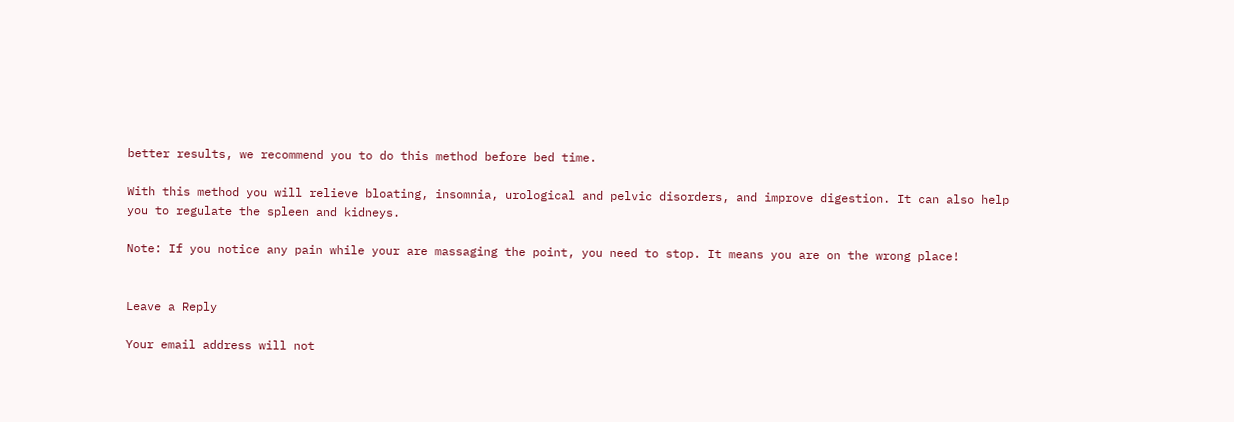better results, we recommend you to do this method before bed time.

With this method you will relieve bloating, insomnia, urological and pelvic disorders, and improve digestion. It can also help you to regulate the spleen and kidneys.

Note: If you notice any pain while your are massaging the point, you need to stop. It means you are on the wrong place!


Leave a Reply

Your email address will not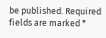be published. Required fields are marked *